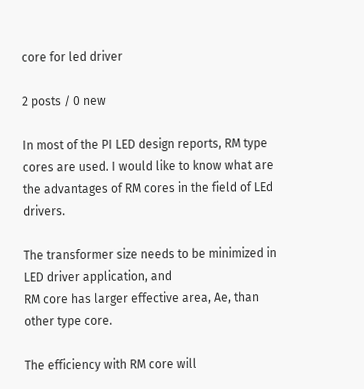core for led driver

2 posts / 0 new

In most of the PI LED design reports, RM type cores are used. I would like to know what are the advantages of RM cores in the field of LEd drivers.

The transformer size needs to be minimized in LED driver application, and
RM core has larger effective area, Ae, than other type core.

The efficiency with RM core will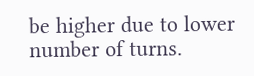be higher due to lower number of turns.